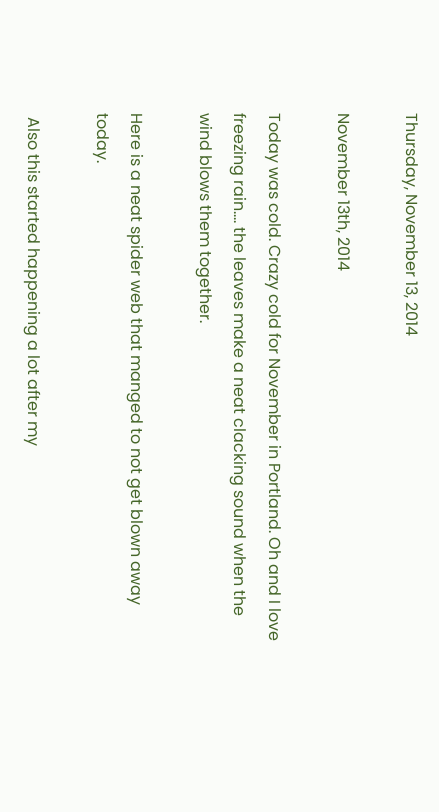Thursday, November 13, 2014

November 13th, 2014

Today was cold. Crazy cold for November in Portland. Oh and I love freezing rain.... the leaves make a neat clacking sound when the wind blows them together.

Here is a neat spider web that manged to not get blown away today.

 Also this started happening a lot after my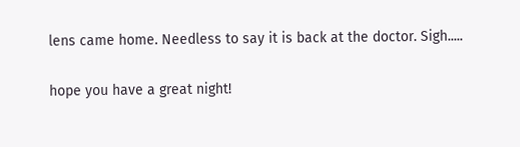lens came home. Needless to say it is back at the doctor. Sigh.....

hope you have a great night!